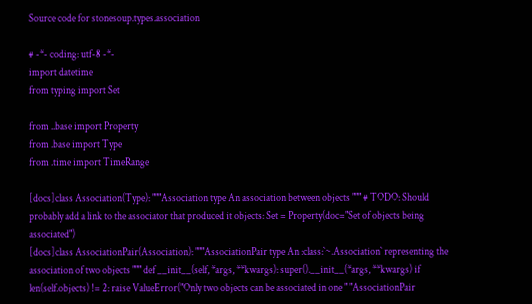Source code for stonesoup.types.association

# -*- coding: utf-8 -*-
import datetime
from typing import Set

from ..base import Property
from .base import Type
from .time import TimeRange

[docs]class Association(Type): """Association type An association between objects """ # TODO: Should probably add a link to the associator that produced it objects: Set = Property(doc="Set of objects being associated")
[docs]class AssociationPair(Association): """AssociationPair type An :class:`~.Association` representing the association of two objects """ def __init__(self, *args, **kwargs): super().__init__(*args, **kwargs) if len(self.objects) != 2: raise ValueError("Only two objects can be associated in one " "AssociationPair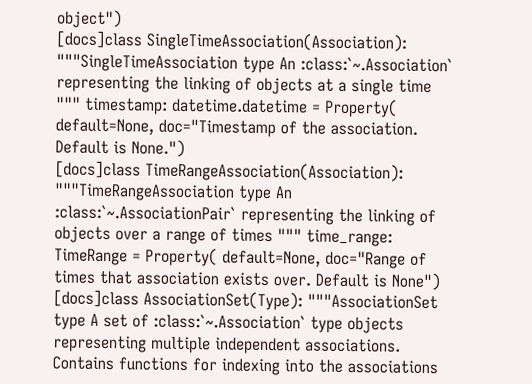object")
[docs]class SingleTimeAssociation(Association): """SingleTimeAssociation type An :class:`~.Association` representing the linking of objects at a single time """ timestamp: datetime.datetime = Property( default=None, doc="Timestamp of the association. Default is None.")
[docs]class TimeRangeAssociation(Association): """TimeRangeAssociation type An :class:`~.AssociationPair` representing the linking of objects over a range of times """ time_range: TimeRange = Property( default=None, doc="Range of times that association exists over. Default is None")
[docs]class AssociationSet(Type): """AssociationSet type A set of :class:`~.Association` type objects representing multiple independent associations. Contains functions for indexing into the associations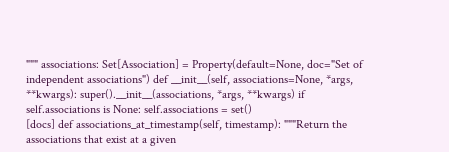""" associations: Set[Association] = Property(default=None, doc="Set of independent associations") def __init__(self, associations=None, *args, **kwargs): super().__init__(associations, *args, **kwargs) if self.associations is None: self.associations = set()
[docs] def associations_at_timestamp(self, timestamp): """Return the associations that exist at a given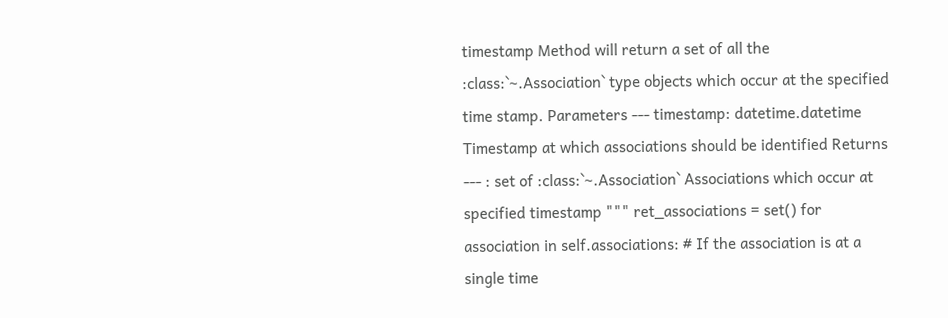timestamp Method will return a set of all the :class:`~.Association` type objects which occur at the specified time stamp. Parameters --- timestamp: datetime.datetime Timestamp at which associations should be identified Returns --- : set of :class:`~.Association` Associations which occur at specified timestamp """ ret_associations = set() for association in self.associations: # If the association is at a single time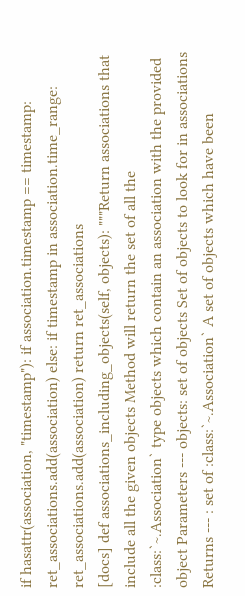if hasattr(association, "timestamp"): if association.timestamp == timestamp: ret_associations.add(association) else: if timestamp in association.time_range: ret_associations.add(association) return ret_associations
[docs] def associations_including_objects(self, objects): """Return associations that include all the given objects Method will return the set of all the :class:`~.Association` type objects which contain an association with the provided object Parameters --- objects: set of objects Set of objects to look for in associations Returns --- : set of :class:`~.Association` A set of objects which have been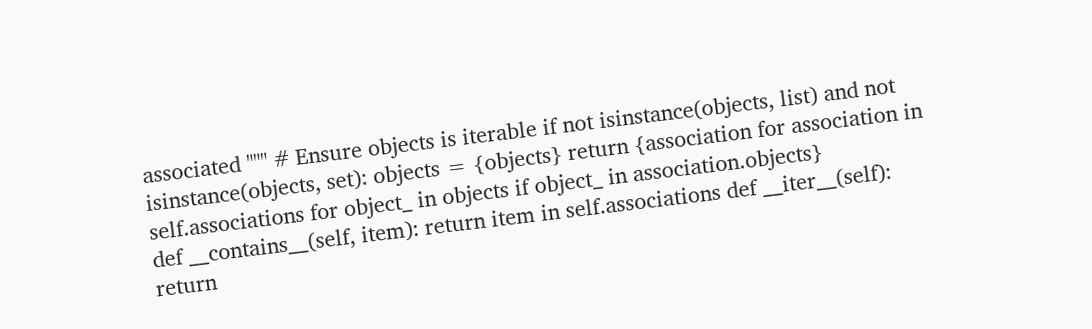associated """ # Ensure objects is iterable if not isinstance(objects, list) and not isinstance(objects, set): objects = {objects} return {association for association in self.associations for object_ in objects if object_ in association.objects}
def __contains__(self, item): return item in self.associations def __iter__(self): return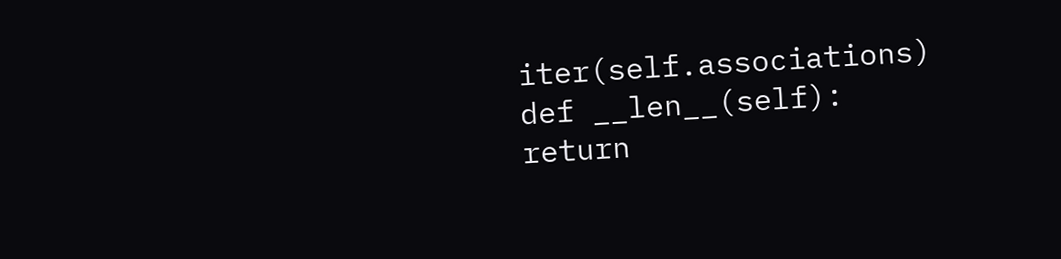iter(self.associations) def __len__(self): return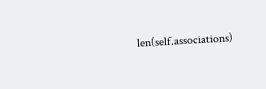len(self.associations)